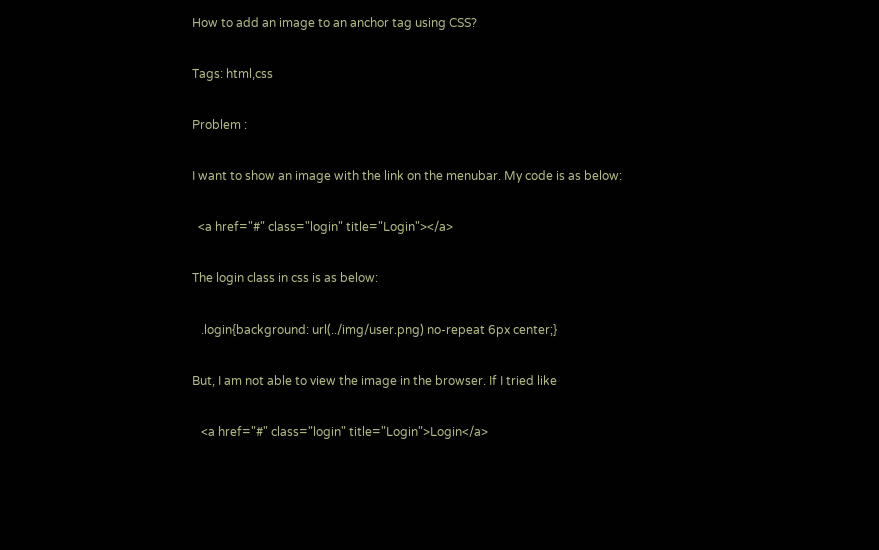How to add an image to an anchor tag using CSS?

Tags: html,css

Problem :

I want to show an image with the link on the menubar. My code is as below:

  <a href="#" class="login" title="Login"></a>

The login class in css is as below:

   .login{background: url(../img/user.png) no-repeat 6px center;}

But, I am not able to view the image in the browser. If I tried like

   <a href="#" class="login" title="Login">Login</a>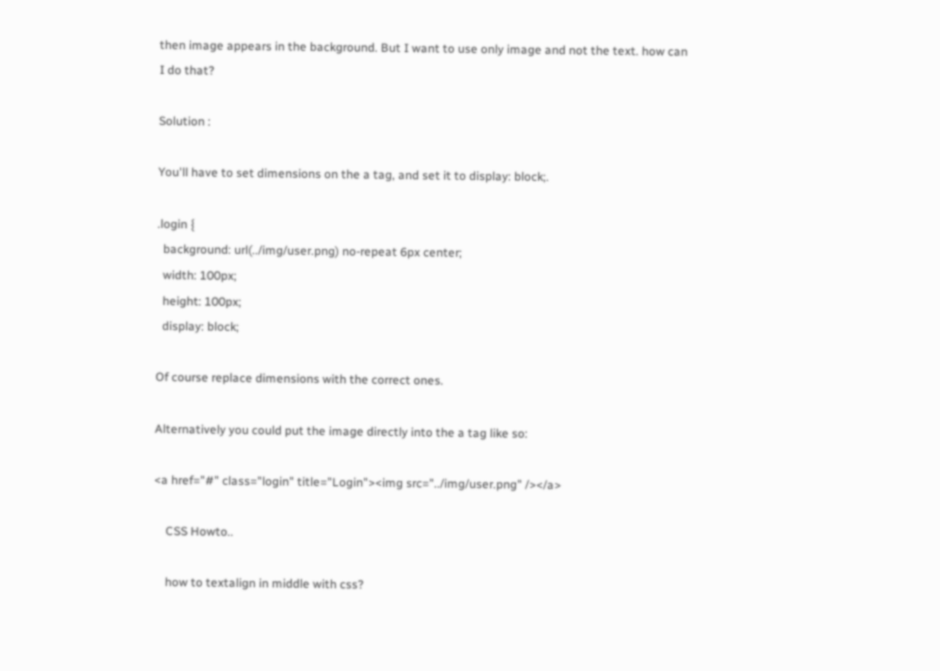then image appears in the background. But I want to use only image and not the text. how can I do that?

Solution :

You'll have to set dimensions on the a tag, and set it to display: block;.

.login {
  background: url(../img/user.png) no-repeat 6px center;
  width: 100px;
  height: 100px;
  display: block;

Of course replace dimensions with the correct ones.

Alternatively you could put the image directly into the a tag like so:

<a href="#" class="login" title="Login"><img src="../img/user.png" /></a>

    CSS Howto..

    how to textalign in middle with css?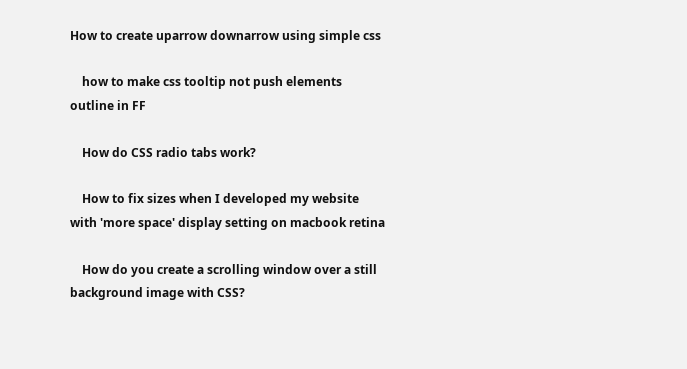How to create uparrow downarrow using simple css

    how to make css tooltip not push elements outline in FF

    How do CSS radio tabs work?

    How to fix sizes when I developed my website with 'more space' display setting on macbook retina

    How do you create a scrolling window over a still background image with CSS?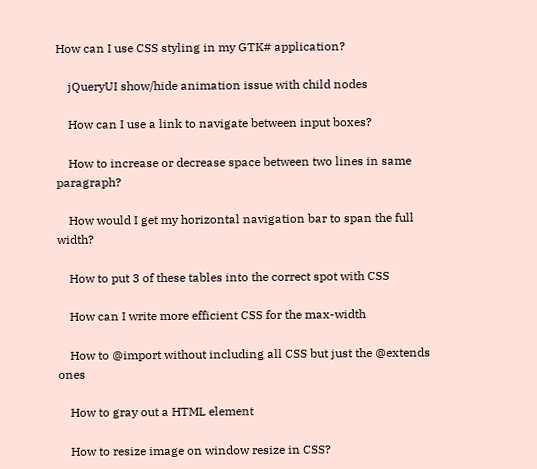How can I use CSS styling in my GTK# application?

    jQueryUI show/hide animation issue with child nodes

    How can I use a link to navigate between input boxes?

    How to increase or decrease space between two lines in same paragraph?

    How would I get my horizontal navigation bar to span the full width?

    How to put 3 of these tables into the correct spot with CSS

    How can I write more efficient CSS for the max-width

    How to @import without including all CSS but just the @extends ones

    How to gray out a HTML element

    How to resize image on window resize in CSS?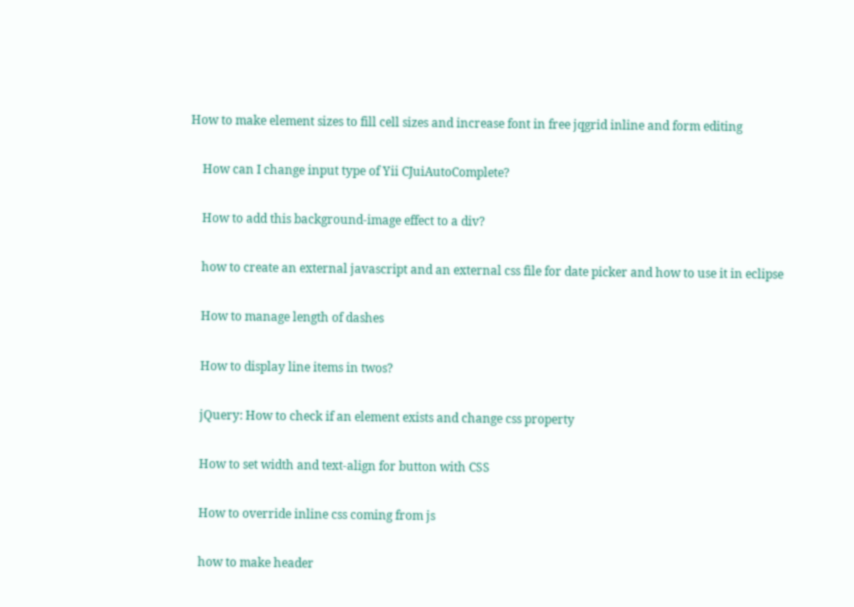How to make element sizes to fill cell sizes and increase font in free jqgrid inline and form editing

    How can I change input type of Yii CJuiAutoComplete?

    How to add this background-image effect to a div?

    how to create an external javascript and an external css file for date picker and how to use it in eclipse

    How to manage length of dashes

    How to display line items in twos?

    jQuery: How to check if an element exists and change css property

    How to set width and text-align for button with CSS

    How to override inline css coming from js

    how to make header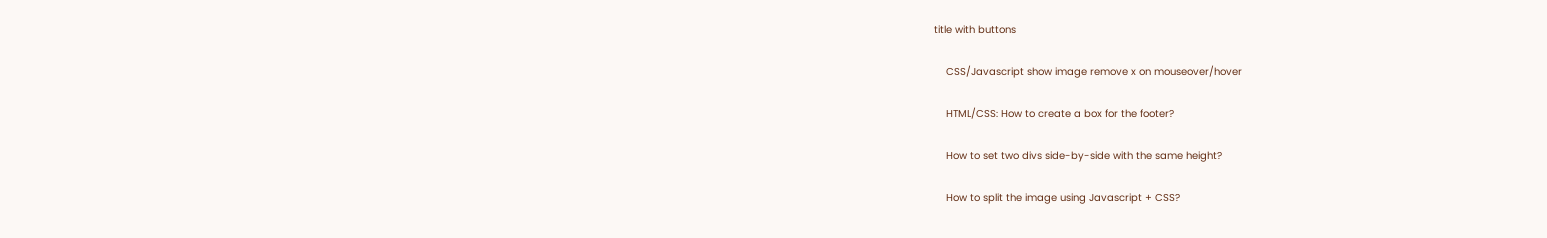title with buttons

    CSS/Javascript show image remove x on mouseover/hover

    HTML/CSS: How to create a box for the footer?

    How to set two divs side-by-side with the same height?

    How to split the image using Javascript + CSS?